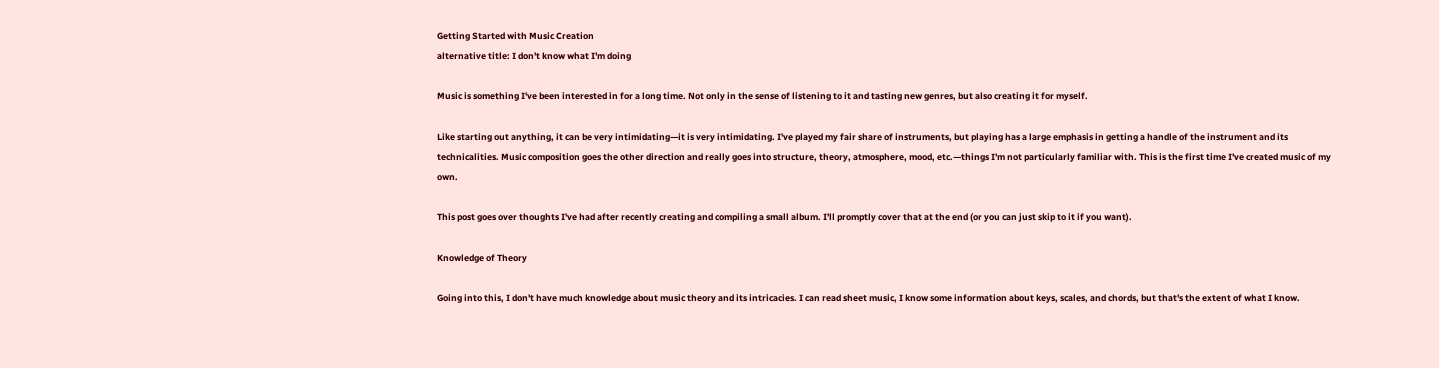Getting Started with Music Creation
alternative title: I don't know what I'm doing

Music is something I've been interested in for a long time. Not only in the sense of listening to it and tasting new genres, but also creating it for myself.

Like starting out anything, it can be very intimidating—it is very intimidating. I've played my fair share of instruments, but playing has a large emphasis in getting a handle of the instrument and its technicalities. Music composition goes the other direction and really goes into structure, theory, atmosphere, mood, etc.—things I'm not particularly familiar with. This is the first time I've created music of my own.

This post goes over thoughts I've had after recently creating and compiling a small album. I'll promptly cover that at the end (or you can just skip to it if you want).

Knowledge of Theory

Going into this, I don't have much knowledge about music theory and its intricacies. I can read sheet music, I know some information about keys, scales, and chords, but that's the extent of what I know.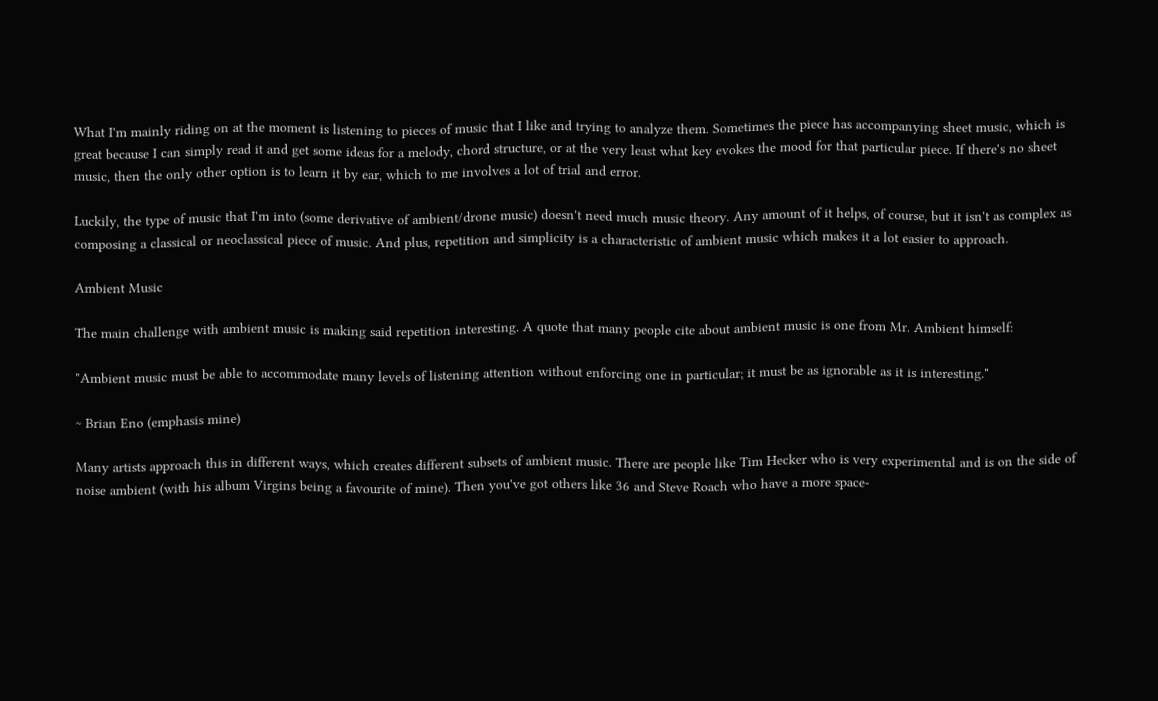What I'm mainly riding on at the moment is listening to pieces of music that I like and trying to analyze them. Sometimes the piece has accompanying sheet music, which is great because I can simply read it and get some ideas for a melody, chord structure, or at the very least what key evokes the mood for that particular piece. If there's no sheet music, then the only other option is to learn it by ear, which to me involves a lot of trial and error.

Luckily, the type of music that I'm into (some derivative of ambient/drone music) doesn't need much music theory. Any amount of it helps, of course, but it isn't as complex as composing a classical or neoclassical piece of music. And plus, repetition and simplicity is a characteristic of ambient music which makes it a lot easier to approach.

Ambient Music

The main challenge with ambient music is making said repetition interesting. A quote that many people cite about ambient music is one from Mr. Ambient himself:

"Ambient music must be able to accommodate many levels of listening attention without enforcing one in particular; it must be as ignorable as it is interesting."

~ Brian Eno (emphasis mine)

Many artists approach this in different ways, which creates different subsets of ambient music. There are people like Tim Hecker who is very experimental and is on the side of noise ambient (with his album Virgins being a favourite of mine). Then you've got others like 36 and Steve Roach who have a more space-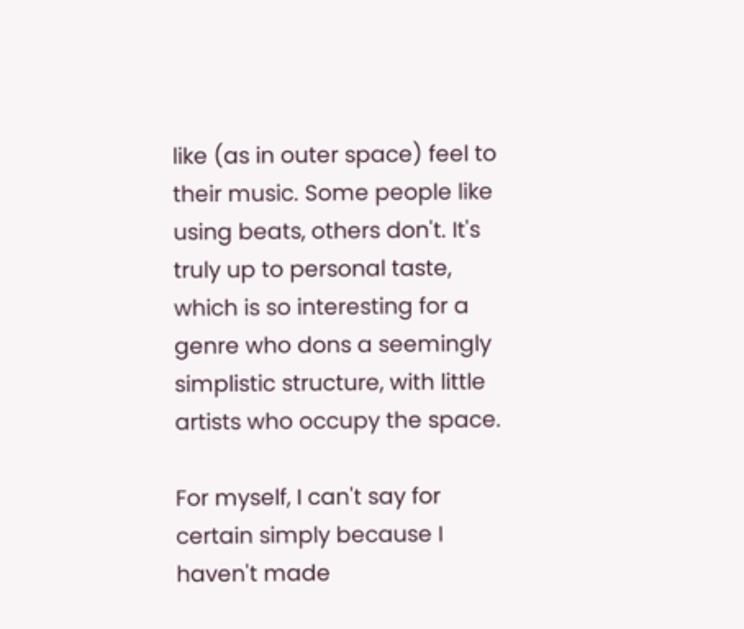like (as in outer space) feel to their music. Some people like using beats, others don't. It's truly up to personal taste, which is so interesting for a genre who dons a seemingly simplistic structure, with little artists who occupy the space.

For myself, I can't say for certain simply because I haven't made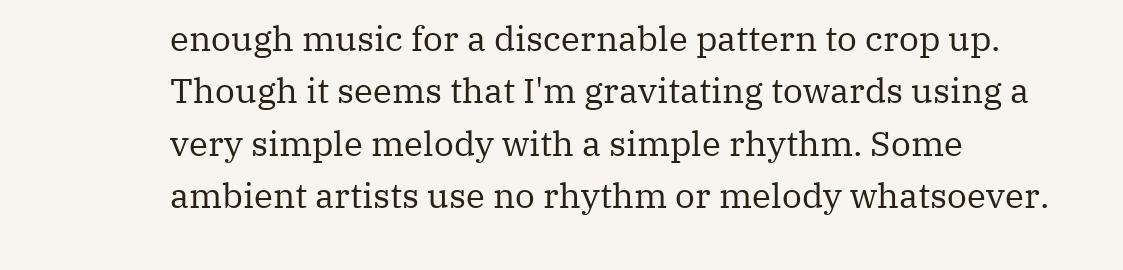enough music for a discernable pattern to crop up. Though it seems that I'm gravitating towards using a very simple melody with a simple rhythm. Some ambient artists use no rhythm or melody whatsoever.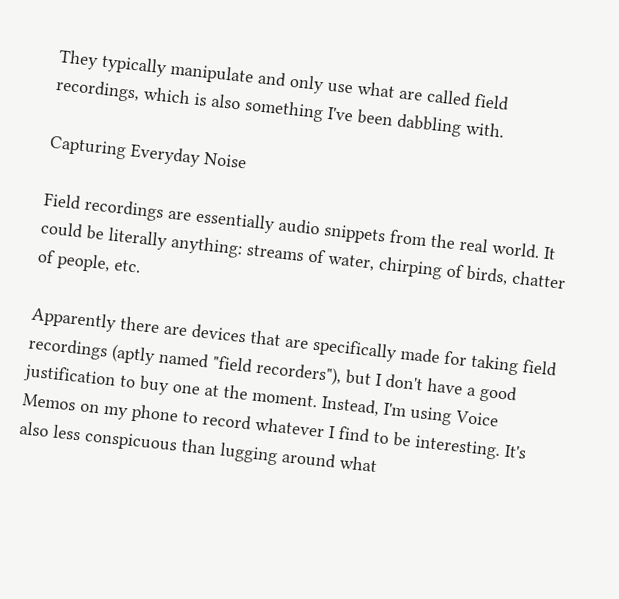They typically manipulate and only use what are called field recordings, which is also something I've been dabbling with.

Capturing Everyday Noise

Field recordings are essentially audio snippets from the real world. It could be literally anything: streams of water, chirping of birds, chatter of people, etc.

Apparently there are devices that are specifically made for taking field recordings (aptly named "field recorders"), but I don't have a good justification to buy one at the moment. Instead, I'm using Voice Memos on my phone to record whatever I find to be interesting. It's also less conspicuous than lugging around what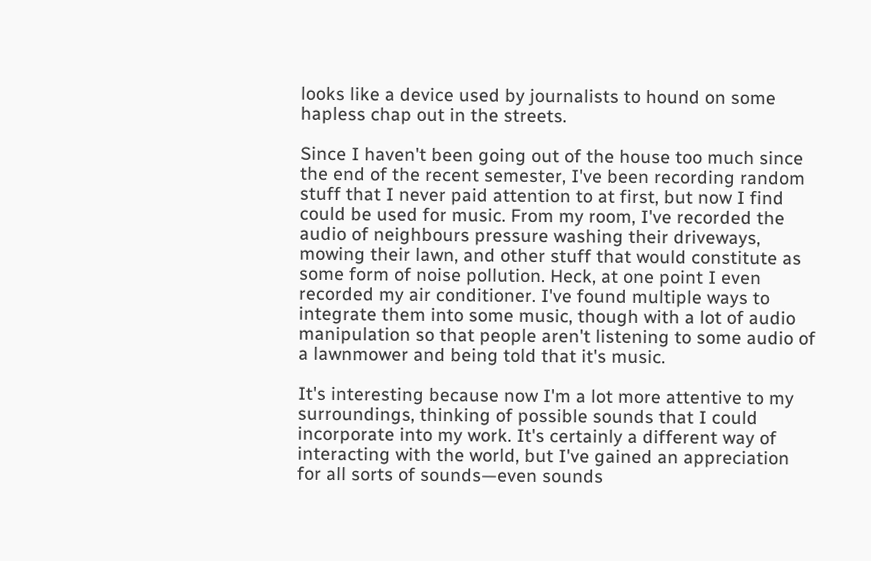looks like a device used by journalists to hound on some hapless chap out in the streets.

Since I haven't been going out of the house too much since the end of the recent semester, I've been recording random stuff that I never paid attention to at first, but now I find could be used for music. From my room, I've recorded the audio of neighbours pressure washing their driveways, mowing their lawn, and other stuff that would constitute as some form of noise pollution. Heck, at one point I even recorded my air conditioner. I've found multiple ways to integrate them into some music, though with a lot of audio manipulation so that people aren't listening to some audio of a lawnmower and being told that it's music.

It's interesting because now I'm a lot more attentive to my surroundings, thinking of possible sounds that I could incorporate into my work. It's certainly a different way of interacting with the world, but I've gained an appreciation for all sorts of sounds—even sounds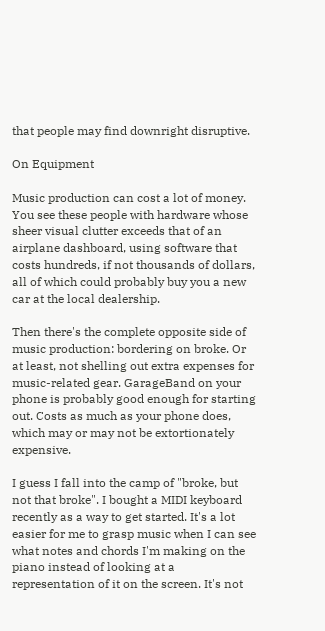that people may find downright disruptive.

On Equipment

Music production can cost a lot of money. You see these people with hardware whose sheer visual clutter exceeds that of an airplane dashboard, using software that costs hundreds, if not thousands of dollars, all of which could probably buy you a new car at the local dealership.

Then there's the complete opposite side of music production: bordering on broke. Or at least, not shelling out extra expenses for music-related gear. GarageBand on your phone is probably good enough for starting out. Costs as much as your phone does, which may or may not be extortionately expensive.

I guess I fall into the camp of "broke, but not that broke". I bought a MIDI keyboard recently as a way to get started. It's a lot easier for me to grasp music when I can see what notes and chords I'm making on the piano instead of looking at a representation of it on the screen. It's not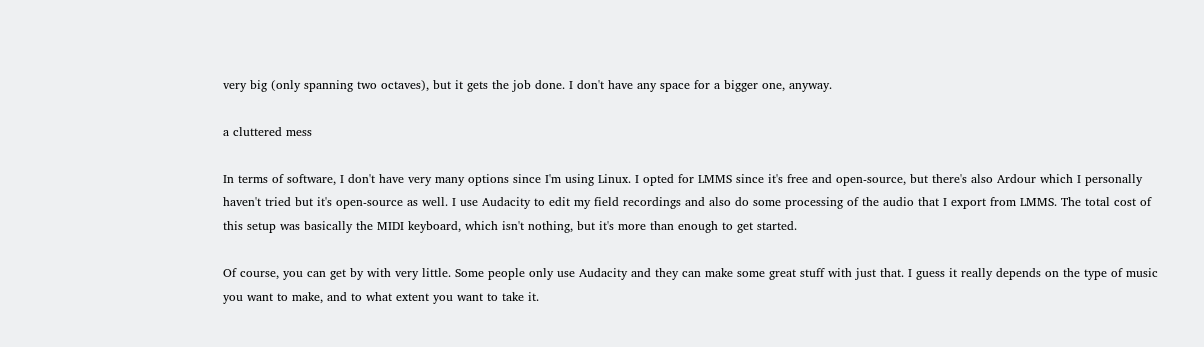very big (only spanning two octaves), but it gets the job done. I don't have any space for a bigger one, anyway.

a cluttered mess

In terms of software, I don't have very many options since I'm using Linux. I opted for LMMS since it's free and open-source, but there's also Ardour which I personally haven't tried but it's open-source as well. I use Audacity to edit my field recordings and also do some processing of the audio that I export from LMMS. The total cost of this setup was basically the MIDI keyboard, which isn't nothing, but it's more than enough to get started.

Of course, you can get by with very little. Some people only use Audacity and they can make some great stuff with just that. I guess it really depends on the type of music you want to make, and to what extent you want to take it.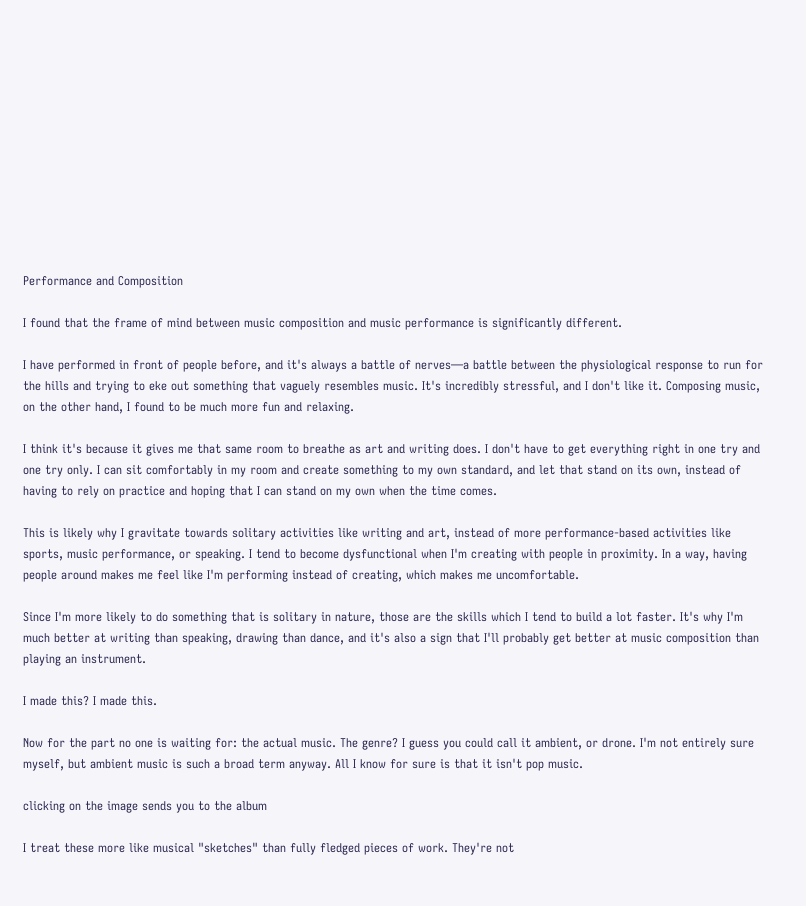Performance and Composition

I found that the frame of mind between music composition and music performance is significantly different.

I have performed in front of people before, and it's always a battle of nerves—a battle between the physiological response to run for the hills and trying to eke out something that vaguely resembles music. It's incredibly stressful, and I don't like it. Composing music, on the other hand, I found to be much more fun and relaxing.

I think it's because it gives me that same room to breathe as art and writing does. I don't have to get everything right in one try and one try only. I can sit comfortably in my room and create something to my own standard, and let that stand on its own, instead of having to rely on practice and hoping that I can stand on my own when the time comes.

This is likely why I gravitate towards solitary activities like writing and art, instead of more performance-based activities like sports, music performance, or speaking. I tend to become dysfunctional when I'm creating with people in proximity. In a way, having people around makes me feel like I'm performing instead of creating, which makes me uncomfortable.

Since I'm more likely to do something that is solitary in nature, those are the skills which I tend to build a lot faster. It's why I'm much better at writing than speaking, drawing than dance, and it's also a sign that I'll probably get better at music composition than playing an instrument.

I made this? I made this.

Now for the part no one is waiting for: the actual music. The genre? I guess you could call it ambient, or drone. I'm not entirely sure myself, but ambient music is such a broad term anyway. All I know for sure is that it isn't pop music.

clicking on the image sends you to the album

I treat these more like musical "sketches" than fully fledged pieces of work. They're not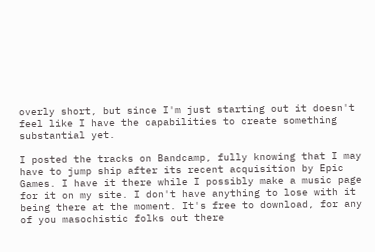overly short, but since I'm just starting out it doesn't feel like I have the capabilities to create something substantial yet.

I posted the tracks on Bandcamp, fully knowing that I may have to jump ship after its recent acquisition by Epic Games. I have it there while I possibly make a music page for it on my site. I don't have anything to lose with it being there at the moment. It's free to download, for any of you masochistic folks out there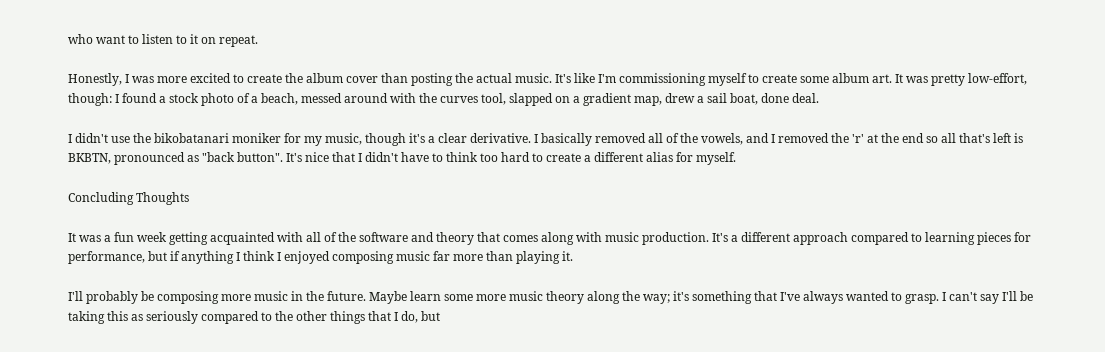who want to listen to it on repeat.

Honestly, I was more excited to create the album cover than posting the actual music. It's like I'm commissioning myself to create some album art. It was pretty low-effort, though: I found a stock photo of a beach, messed around with the curves tool, slapped on a gradient map, drew a sail boat, done deal.

I didn't use the bikobatanari moniker for my music, though it's a clear derivative. I basically removed all of the vowels, and I removed the 'r' at the end so all that's left is BKBTN, pronounced as "back button". It's nice that I didn't have to think too hard to create a different alias for myself.

Concluding Thoughts

It was a fun week getting acquainted with all of the software and theory that comes along with music production. It's a different approach compared to learning pieces for performance, but if anything I think I enjoyed composing music far more than playing it.

I'll probably be composing more music in the future. Maybe learn some more music theory along the way; it's something that I've always wanted to grasp. I can't say I'll be taking this as seriously compared to the other things that I do, but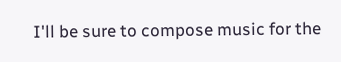I'll be sure to compose music for the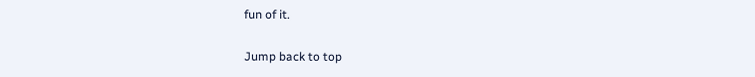fun of it.

Jump back to top